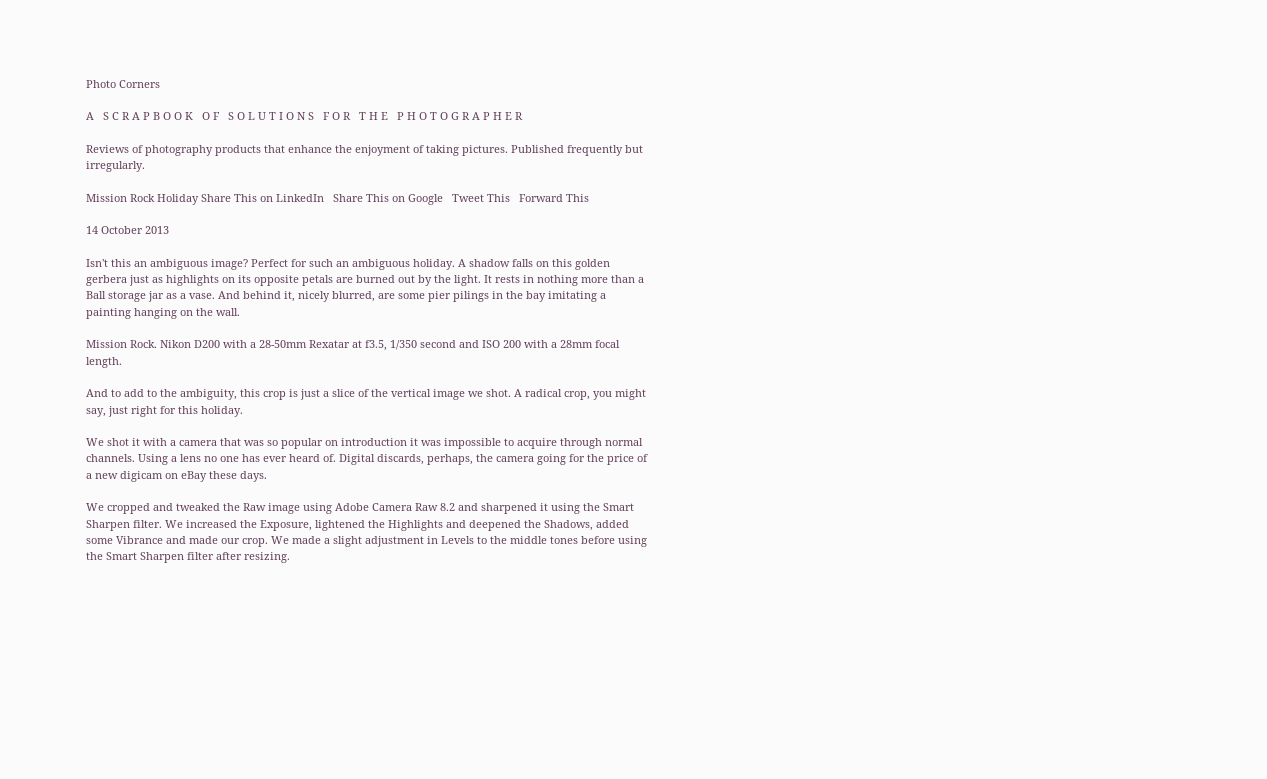Photo Corners

A   S C R A P B O O K   O F   S O L U T I O N S   F O R   T H E   P H O T O G R A P H E R

Reviews of photography products that enhance the enjoyment of taking pictures. Published frequently but irregularly.

Mission Rock Holiday Share This on LinkedIn   Share This on Google   Tweet This   Forward This

14 October 2013

Isn't this an ambiguous image? Perfect for such an ambiguous holiday. A shadow falls on this golden gerbera just as highlights on its opposite petals are burned out by the light. It rests in nothing more than a Ball storage jar as a vase. And behind it, nicely blurred, are some pier pilings in the bay imitating a painting hanging on the wall.

Mission Rock. Nikon D200 with a 28-50mm Rexatar at f3.5, 1/350 second and ISO 200 with a 28mm focal length.

And to add to the ambiguity, this crop is just a slice of the vertical image we shot. A radical crop, you might say, just right for this holiday.

We shot it with a camera that was so popular on introduction it was impossible to acquire through normal channels. Using a lens no one has ever heard of. Digital discards, perhaps, the camera going for the price of a new digicam on eBay these days.

We cropped and tweaked the Raw image using Adobe Camera Raw 8.2 and sharpened it using the Smart Sharpen filter. We increased the Exposure, lightened the Highlights and deepened the Shadows, added some Vibrance and made our crop. We made a slight adjustment in Levels to the middle tones before using the Smart Sharpen filter after resizing.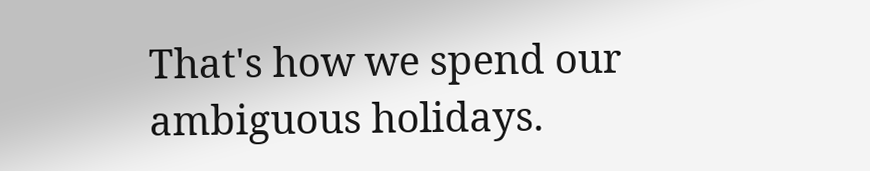That's how we spend our ambiguous holidays.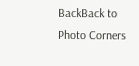BackBack to Photo Corners